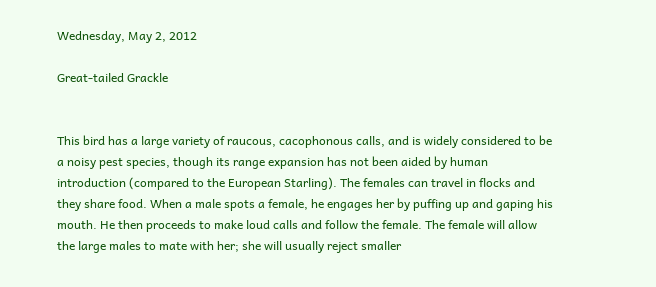Wednesday, May 2, 2012

Great-tailed Grackle


This bird has a large variety of raucous, cacophonous calls, and is widely considered to be a noisy pest species, though its range expansion has not been aided by human introduction (compared to the European Starling). The females can travel in flocks and they share food. When a male spots a female, he engages her by puffing up and gaping his mouth. He then proceeds to make loud calls and follow the female. The female will allow the large males to mate with her; she will usually reject smaller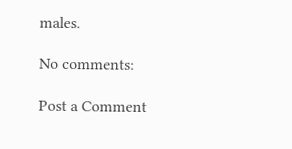males.

No comments:

Post a Comment